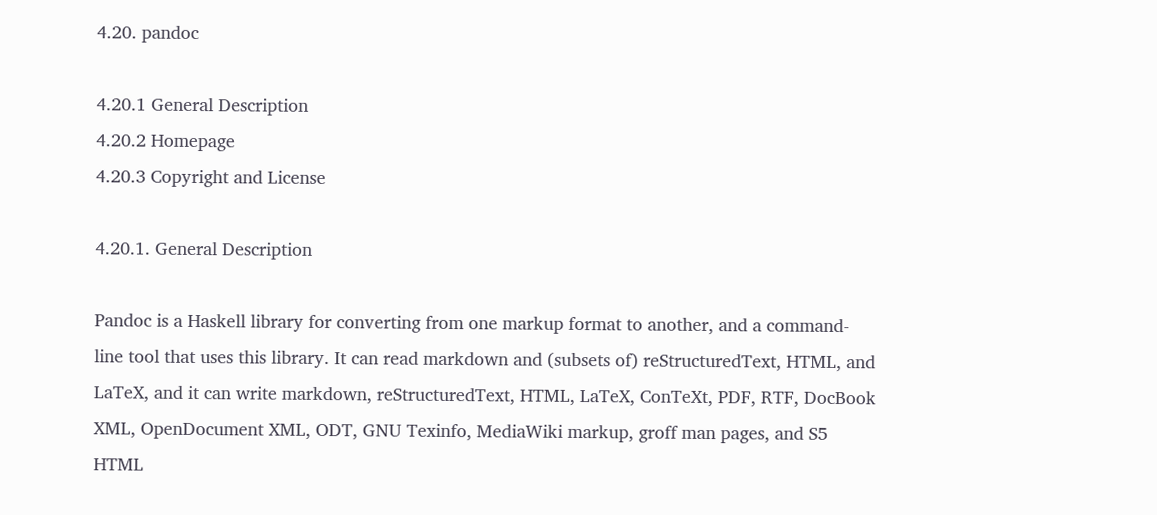4.20. pandoc

4.20.1 General Description
4.20.2 Homepage
4.20.3 Copyright and License

4.20.1. General Description

Pandoc is a Haskell library for converting from one markup format to another, and a command-line tool that uses this library. It can read markdown and (subsets of) reStructuredText, HTML, and LaTeX, and it can write markdown, reStructuredText, HTML, LaTeX, ConTeXt, PDF, RTF, DocBook XML, OpenDocument XML, ODT, GNU Texinfo, MediaWiki markup, groff man pages, and S5 HTML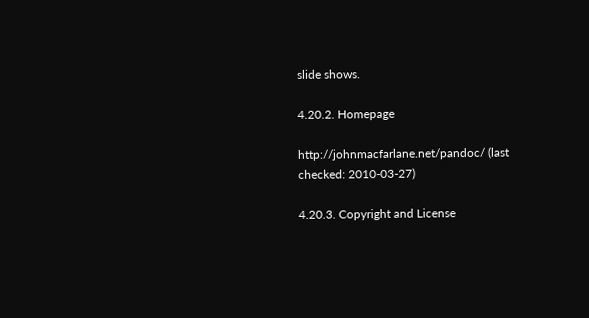slide shows.

4.20.2. Homepage

http://johnmacfarlane.net/pandoc/ (last checked: 2010-03-27)

4.20.3. Copyright and License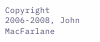Copyright 2006-2008, John MacFarlane